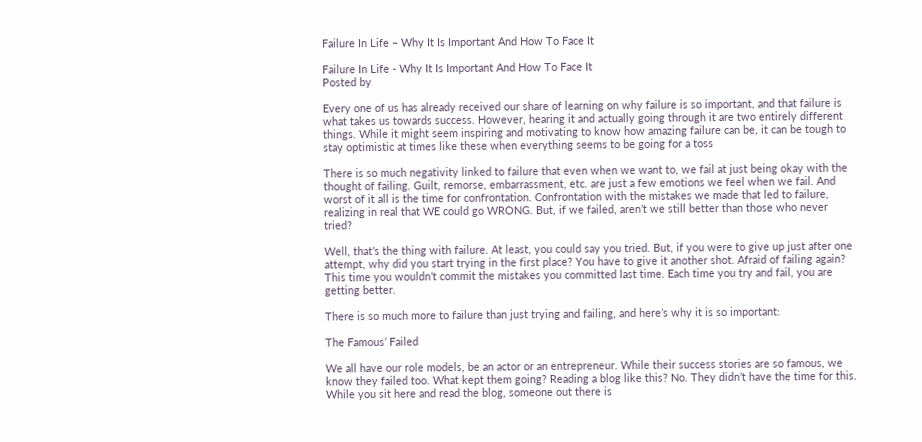Failure In Life – Why It Is Important And How To Face It

Failure In Life - Why It Is Important And How To Face It
Posted by

Every one of us has already received our share of learning on why failure is so important, and that failure is what takes us towards success. However, hearing it and actually going through it are two entirely different things. While it might seem inspiring and motivating to know how amazing failure can be, it can be tough to stay optimistic at times like these when everything seems to be going for a toss

There is so much negativity linked to failure that even when we want to, we fail at just being okay with the thought of failing. Guilt, remorse, embarrassment, etc. are just a few emotions we feel when we fail. And worst of it all is the time for confrontation. Confrontation with the mistakes we made that led to failure, realizing in real that WE could go WRONG. But, if we failed, aren’t we still better than those who never tried?

Well, that’s the thing with failure. At least, you could say you tried. But, if you were to give up just after one attempt, why did you start trying in the first place? You have to give it another shot. Afraid of failing again? This time you wouldn’t commit the mistakes you committed last time. Each time you try and fail, you are getting better.

There is so much more to failure than just trying and failing, and here’s why it is so important:

The Famous’ Failed

We all have our role models, be an actor or an entrepreneur. While their success stories are so famous, we know they failed too. What kept them going? Reading a blog like this? No. They didn’t have the time for this. While you sit here and read the blog, someone out there is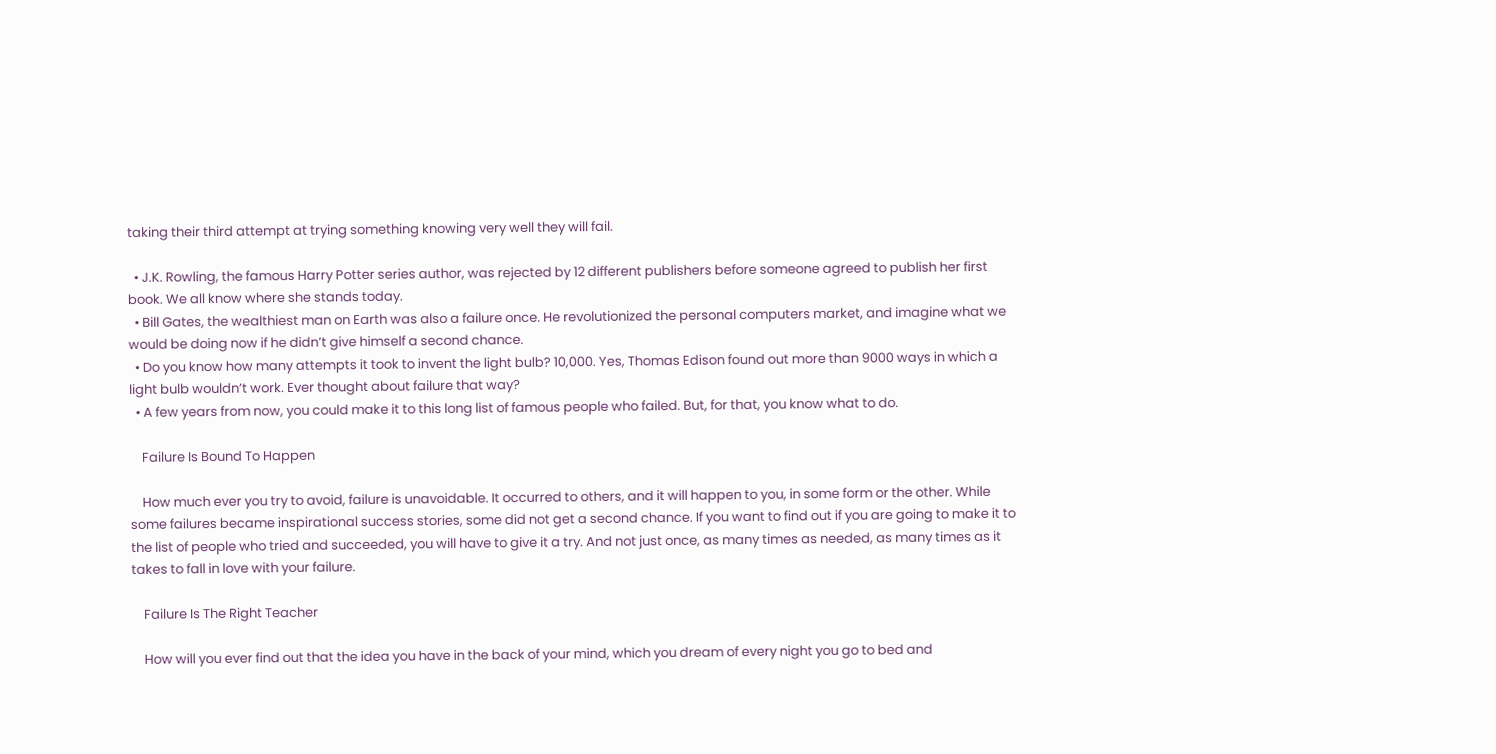taking their third attempt at trying something knowing very well they will fail.

  • J.K. Rowling, the famous Harry Potter series author, was rejected by 12 different publishers before someone agreed to publish her first book. We all know where she stands today.
  • Bill Gates, the wealthiest man on Earth was also a failure once. He revolutionized the personal computers market, and imagine what we would be doing now if he didn’t give himself a second chance.
  • Do you know how many attempts it took to invent the light bulb? 10,000. Yes, Thomas Edison found out more than 9000 ways in which a light bulb wouldn’t work. Ever thought about failure that way?
  • A few years from now, you could make it to this long list of famous people who failed. But, for that, you know what to do.

    Failure Is Bound To Happen

    How much ever you try to avoid, failure is unavoidable. It occurred to others, and it will happen to you, in some form or the other. While some failures became inspirational success stories, some did not get a second chance. If you want to find out if you are going to make it to the list of people who tried and succeeded, you will have to give it a try. And not just once, as many times as needed, as many times as it takes to fall in love with your failure.

    Failure Is The Right Teacher

    How will you ever find out that the idea you have in the back of your mind, which you dream of every night you go to bed and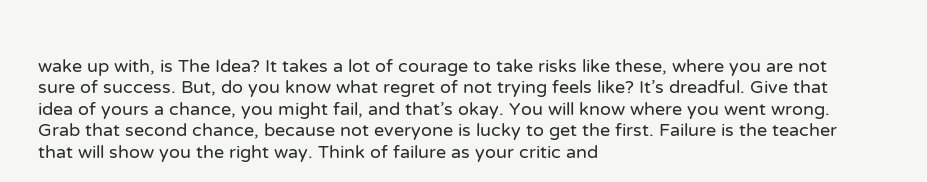wake up with, is The Idea? It takes a lot of courage to take risks like these, where you are not sure of success. But, do you know what regret of not trying feels like? It’s dreadful. Give that idea of yours a chance, you might fail, and that’s okay. You will know where you went wrong. Grab that second chance, because not everyone is lucky to get the first. Failure is the teacher that will show you the right way. Think of failure as your critic and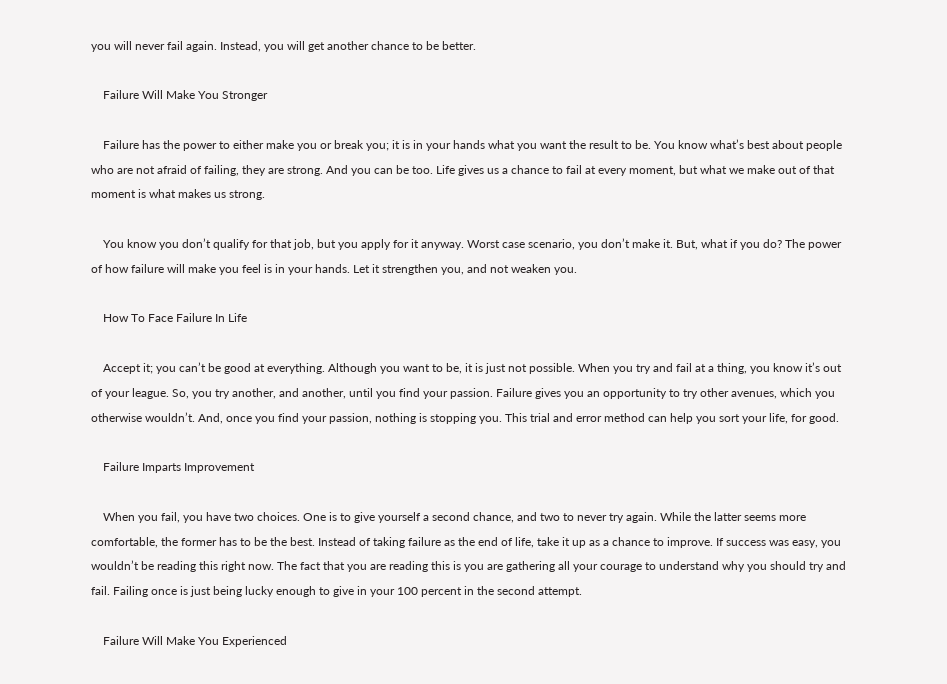you will never fail again. Instead, you will get another chance to be better.

    Failure Will Make You Stronger

    Failure has the power to either make you or break you; it is in your hands what you want the result to be. You know what’s best about people who are not afraid of failing, they are strong. And you can be too. Life gives us a chance to fail at every moment, but what we make out of that moment is what makes us strong.

    You know you don’t qualify for that job, but you apply for it anyway. Worst case scenario, you don’t make it. But, what if you do? The power of how failure will make you feel is in your hands. Let it strengthen you, and not weaken you.

    How To Face Failure In Life

    Accept it; you can’t be good at everything. Although you want to be, it is just not possible. When you try and fail at a thing, you know it’s out of your league. So, you try another, and another, until you find your passion. Failure gives you an opportunity to try other avenues, which you otherwise wouldn’t. And, once you find your passion, nothing is stopping you. This trial and error method can help you sort your life, for good.

    Failure Imparts Improvement

    When you fail, you have two choices. One is to give yourself a second chance, and two to never try again. While the latter seems more comfortable, the former has to be the best. Instead of taking failure as the end of life, take it up as a chance to improve. If success was easy, you wouldn’t be reading this right now. The fact that you are reading this is you are gathering all your courage to understand why you should try and fail. Failing once is just being lucky enough to give in your 100 percent in the second attempt.

    Failure Will Make You Experienced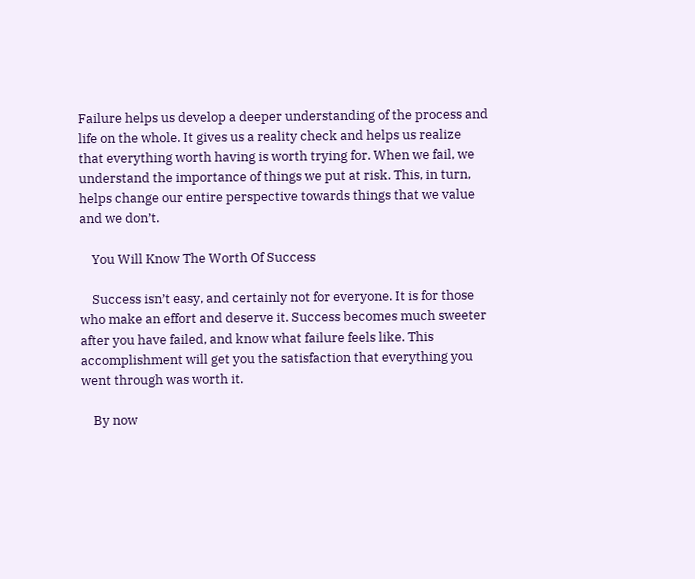Failure helps us develop a deeper understanding of the process and life on the whole. It gives us a reality check and helps us realize that everything worth having is worth trying for. When we fail, we understand the importance of things we put at risk. This, in turn, helps change our entire perspective towards things that we value and we don’t.

    You Will Know The Worth Of Success

    Success isn’t easy, and certainly not for everyone. It is for those who make an effort and deserve it. Success becomes much sweeter after you have failed, and know what failure feels like. This accomplishment will get you the satisfaction that everything you went through was worth it.

    By now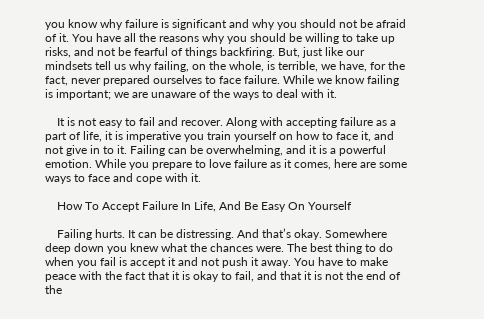you know why failure is significant and why you should not be afraid of it. You have all the reasons why you should be willing to take up risks, and not be fearful of things backfiring. But, just like our mindsets tell us why failing, on the whole, is terrible, we have, for the fact, never prepared ourselves to face failure. While we know failing is important; we are unaware of the ways to deal with it.

    It is not easy to fail and recover. Along with accepting failure as a part of life, it is imperative you train yourself on how to face it, and not give in to it. Failing can be overwhelming, and it is a powerful emotion. While you prepare to love failure as it comes, here are some ways to face and cope with it.

    How To Accept Failure In Life, And Be Easy On Yourself

    Failing hurts. It can be distressing. And that’s okay. Somewhere deep down you knew what the chances were. The best thing to do when you fail is accept it and not push it away. You have to make peace with the fact that it is okay to fail, and that it is not the end of the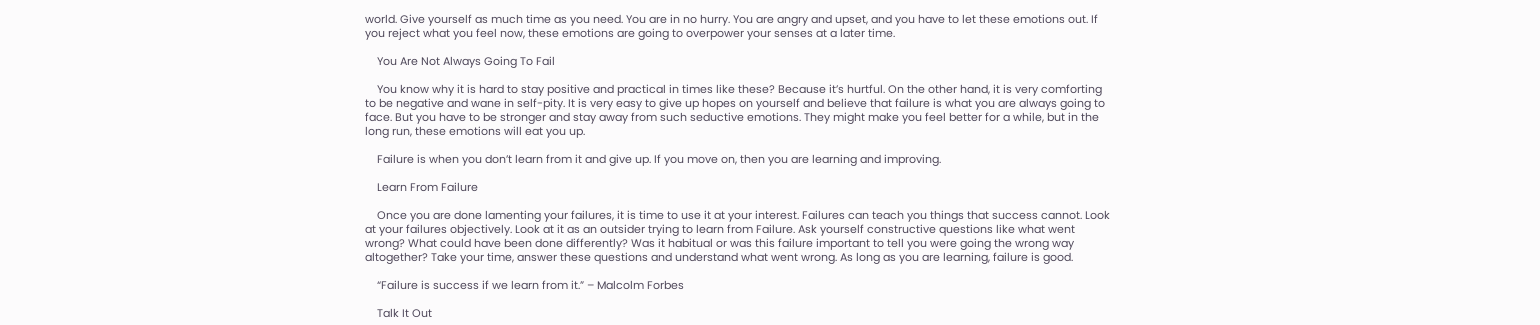world. Give yourself as much time as you need. You are in no hurry. You are angry and upset, and you have to let these emotions out. If you reject what you feel now, these emotions are going to overpower your senses at a later time.

    You Are Not Always Going To Fail

    You know why it is hard to stay positive and practical in times like these? Because it’s hurtful. On the other hand, it is very comforting to be negative and wane in self-pity. It is very easy to give up hopes on yourself and believe that failure is what you are always going to face. But you have to be stronger and stay away from such seductive emotions. They might make you feel better for a while, but in the long run, these emotions will eat you up.

    Failure is when you don’t learn from it and give up. If you move on, then you are learning and improving.

    Learn From Failure

    Once you are done lamenting your failures, it is time to use it at your interest. Failures can teach you things that success cannot. Look at your failures objectively. Look at it as an outsider trying to learn from Failure. Ask yourself constructive questions like what went wrong? What could have been done differently? Was it habitual or was this failure important to tell you were going the wrong way altogether? Take your time, answer these questions and understand what went wrong. As long as you are learning, failure is good.

    “Failure is success if we learn from it.” – Malcolm Forbes

    Talk It Out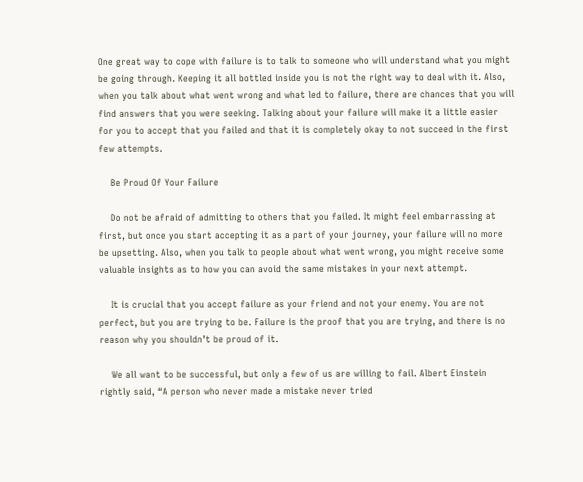One great way to cope with failure is to talk to someone who will understand what you might be going through. Keeping it all bottled inside you is not the right way to deal with it. Also, when you talk about what went wrong and what led to failure, there are chances that you will find answers that you were seeking. Talking about your failure will make it a little easier for you to accept that you failed and that it is completely okay to not succeed in the first few attempts.

    Be Proud Of Your Failure

    Do not be afraid of admitting to others that you failed. It might feel embarrassing at first, but once you start accepting it as a part of your journey, your failure will no more be upsetting. Also, when you talk to people about what went wrong, you might receive some valuable insights as to how you can avoid the same mistakes in your next attempt.

    It is crucial that you accept failure as your friend and not your enemy. You are not perfect, but you are trying to be. Failure is the proof that you are trying, and there is no reason why you shouldn’t be proud of it.

    We all want to be successful, but only a few of us are willing to fail. Albert Einstein rightly said, “A person who never made a mistake never tried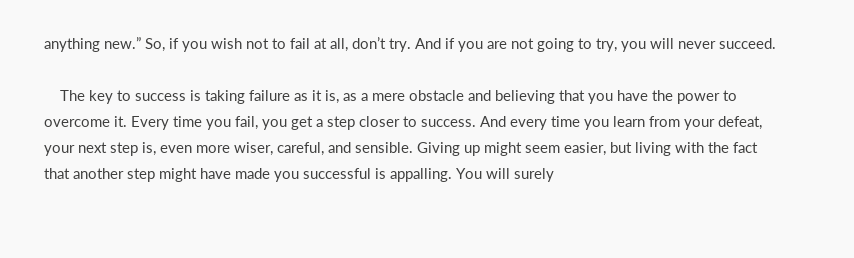anything new.” So, if you wish not to fail at all, don’t try. And if you are not going to try, you will never succeed.

    The key to success is taking failure as it is, as a mere obstacle and believing that you have the power to overcome it. Every time you fail, you get a step closer to success. And every time you learn from your defeat, your next step is, even more wiser, careful, and sensible. Giving up might seem easier, but living with the fact that another step might have made you successful is appalling. You will surely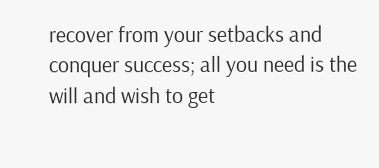recover from your setbacks and conquer success; all you need is the will and wish to get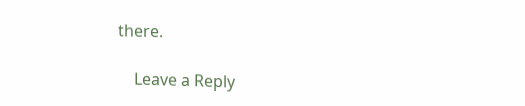there.

    Leave a Reply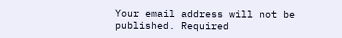Your email address will not be published. Required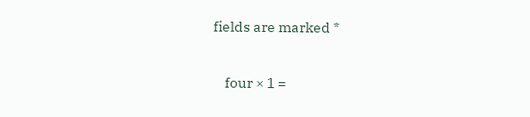fields are marked *

    four × 1 =